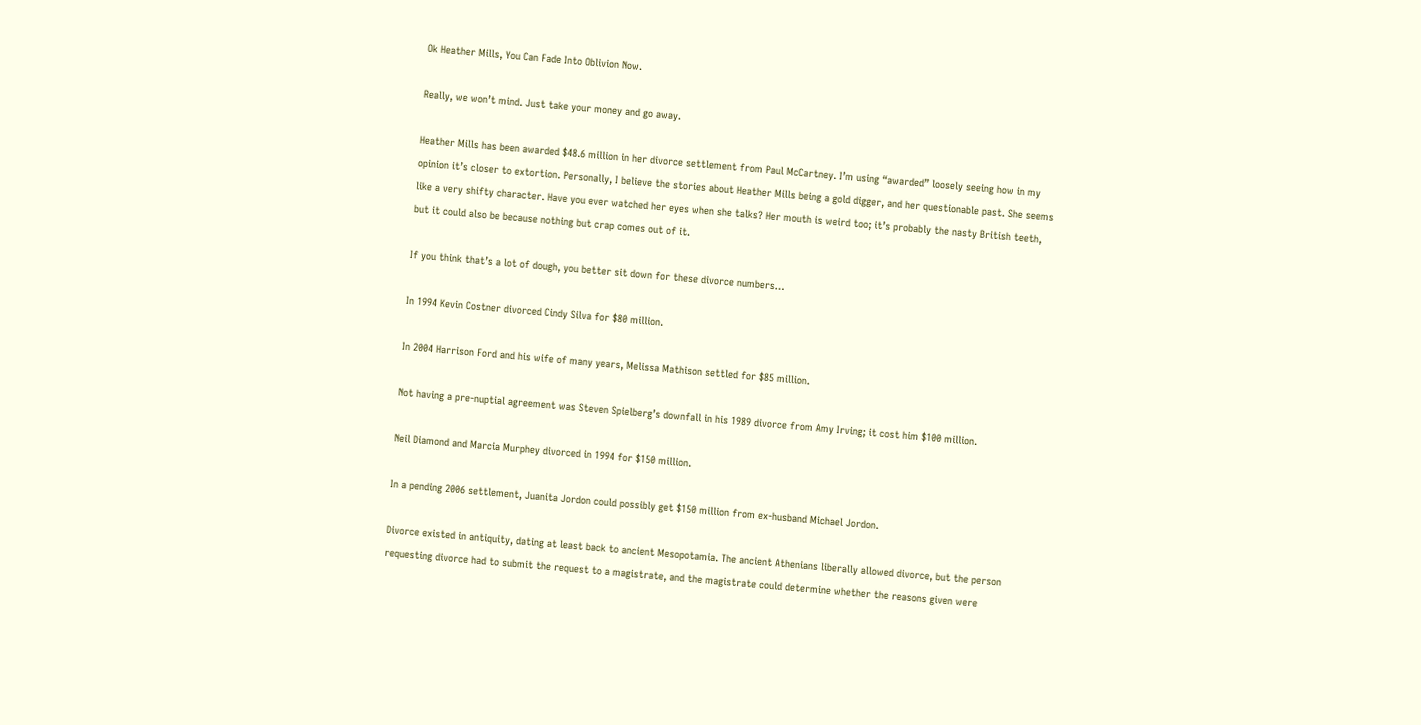Ok Heather Mills, You Can Fade Into Oblivion Now.

Really, we won’t mind. Just take your money and go away.

Heather Mills has been awarded $48.6 million in her divorce settlement from Paul McCartney. I’m using “awarded” loosely seeing how in my opinion it’s closer to extortion. Personally, I believe the stories about Heather Mills being a gold digger, and her questionable past. She seems like a very shifty character. Have you ever watched her eyes when she talks? Her mouth is weird too; it’s probably the nasty British teeth, but it could also be because nothing but crap comes out of it.

If you think that’s a lot of dough, you better sit down for these divorce numbers…

In 1994 Kevin Costner divorced Cindy Silva for $80 million.

In 2004 Harrison Ford and his wife of many years, Melissa Mathison settled for $85 million.

Not having a pre-nuptial agreement was Steven Spielberg’s downfall in his 1989 divorce from Amy Irving; it cost him $100 million.

Neil Diamond and Marcia Murphey divorced in 1994 for $150 million.

In a pending 2006 settlement, Juanita Jordon could possibly get $150 million from ex-husband Michael Jordon.

Divorce existed in antiquity, dating at least back to ancient Mesopotamia. The ancient Athenians liberally allowed divorce, but the person requesting divorce had to submit the request to a magistrate, and the magistrate could determine whether the reasons given were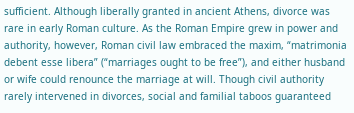sufficient. Although liberally granted in ancient Athens, divorce was rare in early Roman culture. As the Roman Empire grew in power and authority, however, Roman civil law embraced the maxim, “matrimonia debent esse libera” (“marriages ought to be free”), and either husband or wife could renounce the marriage at will. Though civil authority rarely intervened in divorces, social and familial taboos guaranteed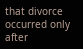that divorce occurred only after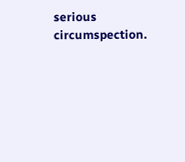serious circumspection.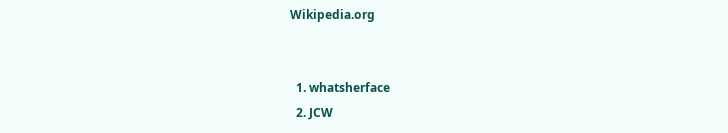Wikipedia.org


  1. whatsherface
  2. JCW